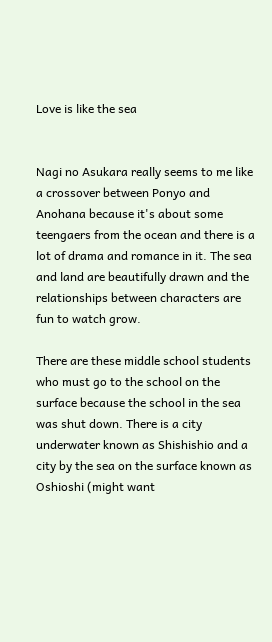Love is like the sea


Nagi no Asukara really seems to me like a crossover between Ponyo and Anohana because it's about some teengaers from the ocean and there is a lot of drama and romance in it. The sea and land are beautifully drawn and the relationships between characters are fun to watch grow.

There are these middle school students who must go to the school on the surface because the school in the sea was shut down. There is a city underwater known as Shishishio and a city by the sea on the surface known as Oshioshi (might want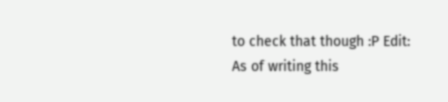to check that though :P Edit: As of writing this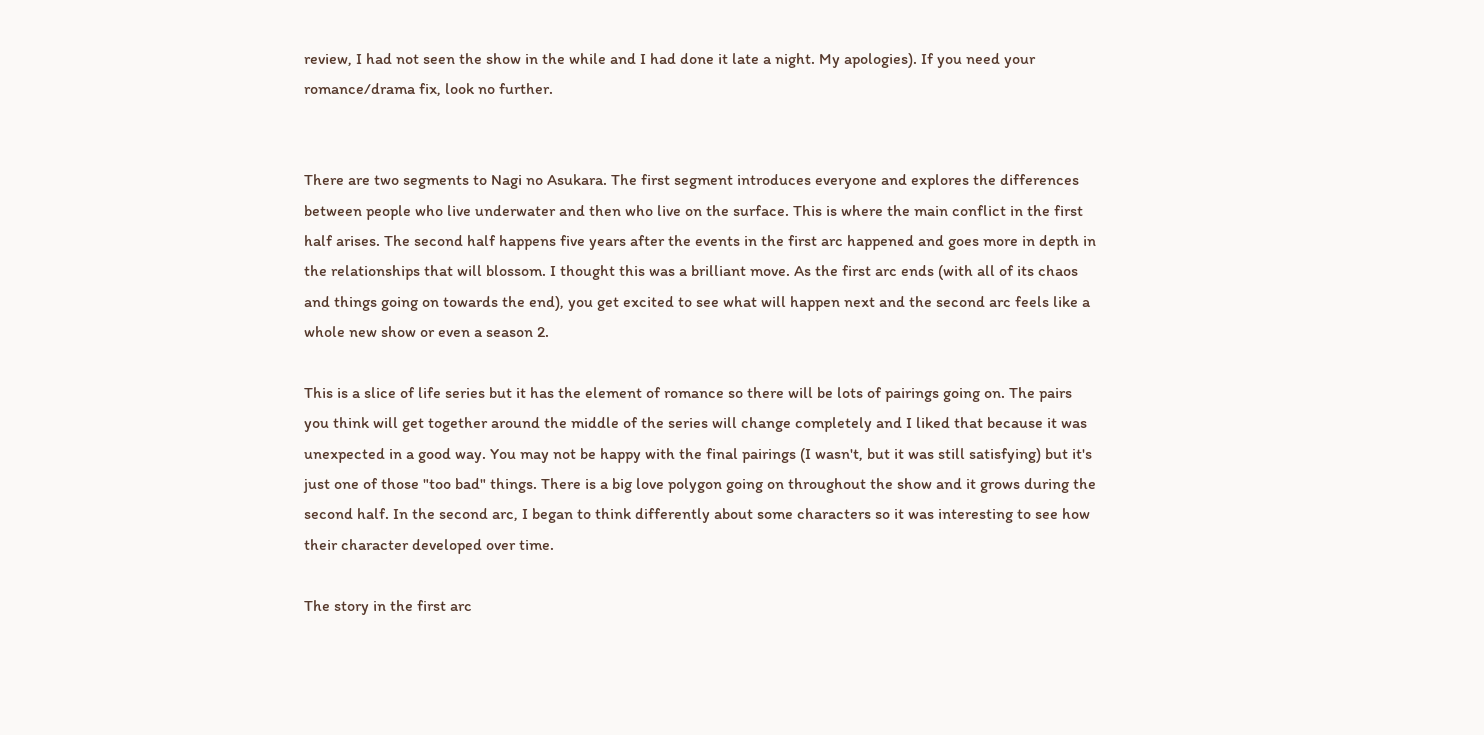review, I had not seen the show in the while and I had done it late a night. My apologies). If you need your romance/drama fix, look no further.


There are two segments to Nagi no Asukara. The first segment introduces everyone and explores the differences between people who live underwater and then who live on the surface. This is where the main conflict in the first half arises. The second half happens five years after the events in the first arc happened and goes more in depth in the relationships that will blossom. I thought this was a brilliant move. As the first arc ends (with all of its chaos and things going on towards the end), you get excited to see what will happen next and the second arc feels like a whole new show or even a season 2.

This is a slice of life series but it has the element of romance so there will be lots of pairings going on. The pairs you think will get together around the middle of the series will change completely and I liked that because it was unexpected in a good way. You may not be happy with the final pairings (I wasn't, but it was still satisfying) but it's just one of those "too bad" things. There is a big love polygon going on throughout the show and it grows during the second half. In the second arc, I began to think differently about some characters so it was interesting to see how their character developed over time.

The story in the first arc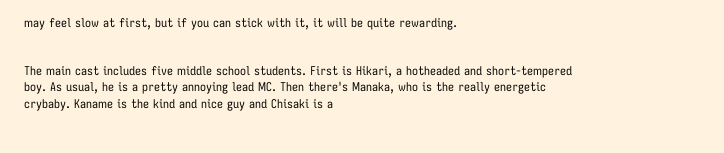may feel slow at first, but if you can stick with it, it will be quite rewarding.


The main cast includes five middle school students. First is Hikari, a hotheaded and short-tempered boy. As usual, he is a pretty annoying lead MC. Then there's Manaka, who is the really energetic crybaby. Kaname is the kind and nice guy and Chisaki is a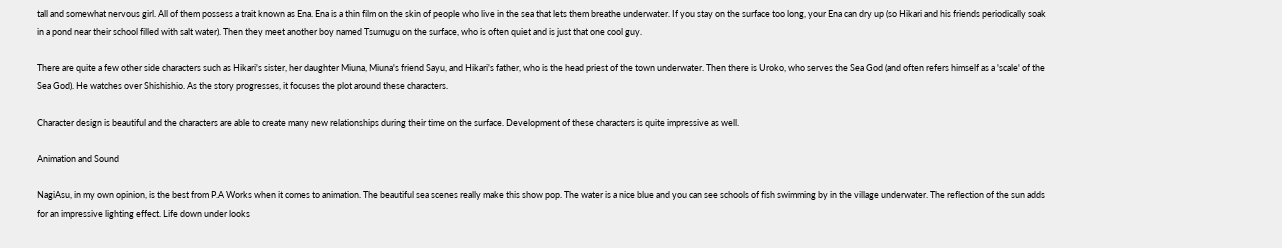tall and somewhat nervous girl. All of them possess a trait known as Ena. Ena is a thin film on the skin of people who live in the sea that lets them breathe underwater. If you stay on the surface too long, your Ena can dry up (so Hikari and his friends periodically soak in a pond near their school filled with salt water). Then they meet another boy named Tsumugu on the surface, who is often quiet and is just that one cool guy.

There are quite a few other side characters such as Hikari's sister, her daughter Miuna, Miuna's friend Sayu, and Hikari's father, who is the head priest of the town underwater. Then there is Uroko, who serves the Sea God (and often refers himself as a 'scale' of the Sea God). He watches over Shishishio. As the story progresses, it focuses the plot around these characters.

Character design is beautiful and the characters are able to create many new relationships during their time on the surface. Development of these characters is quite impressive as well.

Animation and Sound

NagiAsu, in my own opinion, is the best from P.A Works when it comes to animation. The beautiful sea scenes really make this show pop. The water is a nice blue and you can see schools of fish swimming by in the village underwater. The reflection of the sun adds for an impressive lighting effect. Life down under looks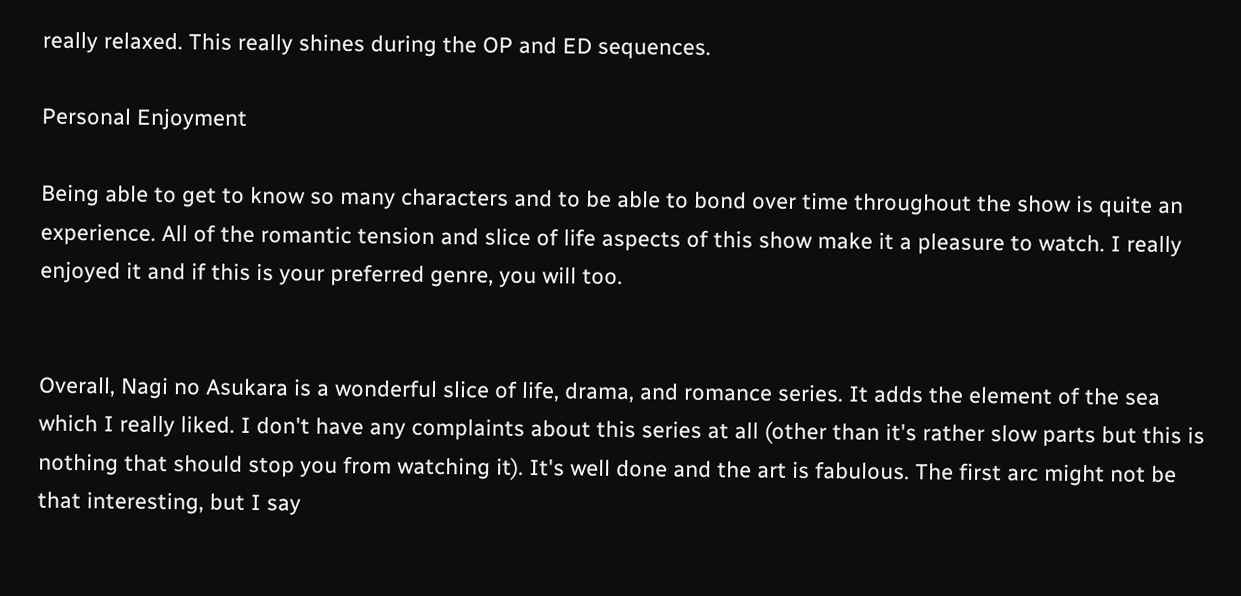really relaxed. This really shines during the OP and ED sequences.

Personal Enjoyment

Being able to get to know so many characters and to be able to bond over time throughout the show is quite an experience. All of the romantic tension and slice of life aspects of this show make it a pleasure to watch. I really enjoyed it and if this is your preferred genre, you will too.


Overall, Nagi no Asukara is a wonderful slice of life, drama, and romance series. It adds the element of the sea which I really liked. I don't have any complaints about this series at all (other than it's rather slow parts but this is nothing that should stop you from watching it). It's well done and the art is fabulous. The first arc might not be that interesting, but I say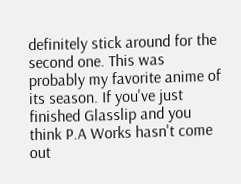definitely stick around for the second one. This was probably my favorite anime of its season. If you've just finished Glasslip and you think P.A Works hasn't come out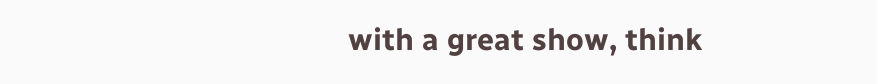with a great show, think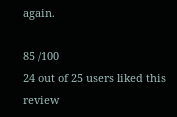again.

85 /100
24 out of 25 users liked this review